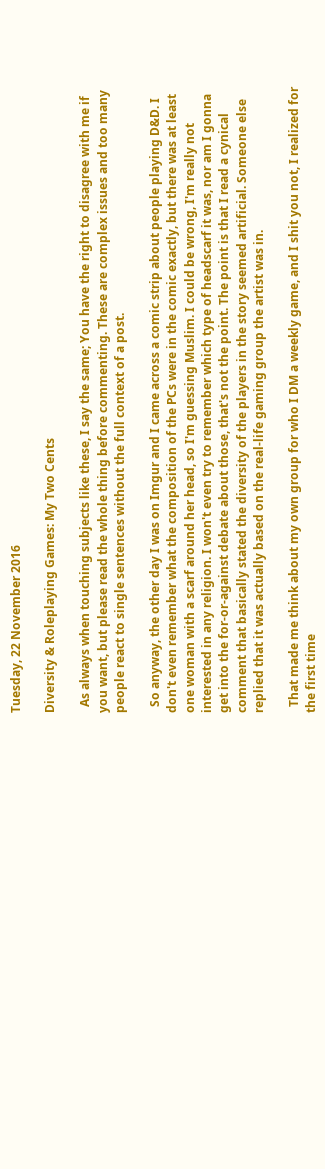Tuesday, 22 November 2016

Diversity & Roleplaying Games: My Two Cents

  As always when touching subjects like these, I say the same; You have the right to disagree with me if you want, but please read the whole thing before commenting. These are complex issues and too many people react to single sentences without the full context of a post.

  So anyway, the other day I was on Imgur and I came across a comic strip about people playing D&D. I don't even remember what the composition of the PCs were in the comic exactly, but there was at least one woman with a scarf around her head, so I'm guessing Muslim. I could be wrong, I'm really not interested in any religion. I won't even try to remember which type of headscarf it was, nor am I gonna get into the for-or-against debate about those, that's not the point. The point is that I read a cynical comment that basically stated the diversity of the players in the story seemed artificial. Someone else replied that it was actually based on the real-life gaming group the artist was in.

  That made me think about my own group for who I DM a weekly game, and I shit you not, I realized for the first time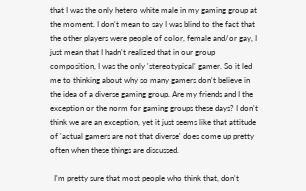that I was the only hetero white male in my gaming group at the moment. I don't mean to say I was blind to the fact that the other players were people of color, female and/or gay, I just mean that I hadn't realized that in our group composition, I was the only 'stereotypical' gamer. So it led me to thinking about why so many gamers don't believe in the idea of a diverse gaming group. Are my friends and I the exception or the norm for gaming groups these days? I don't think we are an exception, yet it just seems like that attitude of 'actual gamers are not that diverse' does come up pretty often when these things are discussed.

  I'm pretty sure that most people who think that, don't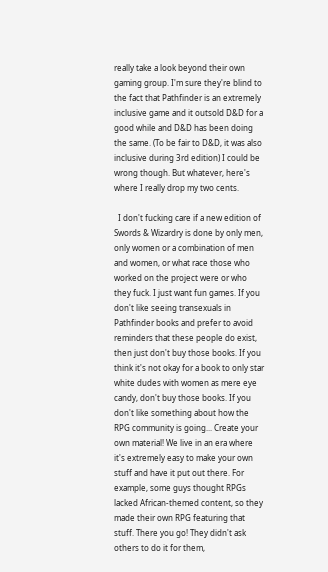really take a look beyond their own gaming group. I'm sure they're blind to the fact that Pathfinder is an extremely inclusive game and it outsold D&D for a good while and D&D has been doing the same. (To be fair to D&D, it was also inclusive during 3rd edition) I could be wrong though. But whatever, here's where I really drop my two cents.

  I don't fucking care if a new edition of Swords & Wizardry is done by only men, only women or a combination of men and women, or what race those who worked on the project were or who they fuck. I just want fun games. If you don't like seeing transexuals in Pathfinder books and prefer to avoid reminders that these people do exist, then just don't buy those books. If you think it's not okay for a book to only star white dudes with women as mere eye candy, don't buy those books. If you don't like something about how the RPG community is going... Create your own material! We live in an era where it's extremely easy to make your own stuff and have it put out there. For example, some guys thought RPGs lacked African-themed content, so they made their own RPG featuring that stuff. There you go! They didn't ask others to do it for them,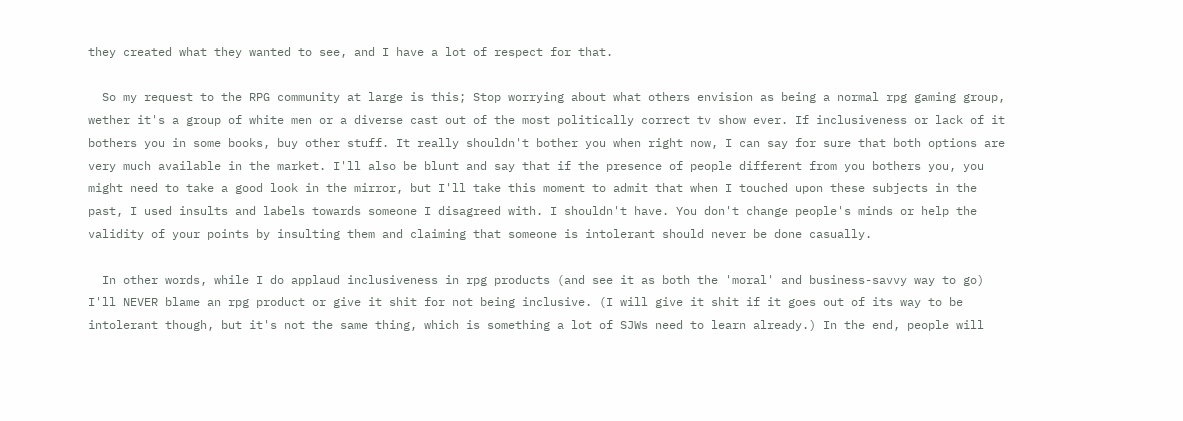they created what they wanted to see, and I have a lot of respect for that.

  So my request to the RPG community at large is this; Stop worrying about what others envision as being a normal rpg gaming group, wether it's a group of white men or a diverse cast out of the most politically correct tv show ever. If inclusiveness or lack of it bothers you in some books, buy other stuff. It really shouldn't bother you when right now, I can say for sure that both options are very much available in the market. I'll also be blunt and say that if the presence of people different from you bothers you, you might need to take a good look in the mirror, but I'll take this moment to admit that when I touched upon these subjects in the past, I used insults and labels towards someone I disagreed with. I shouldn't have. You don't change people's minds or help the validity of your points by insulting them and claiming that someone is intolerant should never be done casually.

  In other words, while I do applaud inclusiveness in rpg products (and see it as both the 'moral' and business-savvy way to go) I'll NEVER blame an rpg product or give it shit for not being inclusive. (I will give it shit if it goes out of its way to be intolerant though, but it's not the same thing, which is something a lot of SJWs need to learn already.) In the end, people will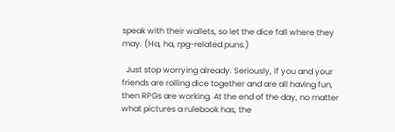speak with their wallets, so let the dice fall where they may. (Ha, ha, rpg-related puns.)

  Just stop worrying already. Seriously, if you and your friends are rolling dice together and are all having fun, then RPGs are working. At the end of the day, no matter what pictures a rulebook has, the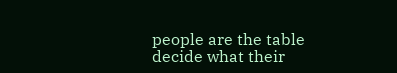people are the table decide what their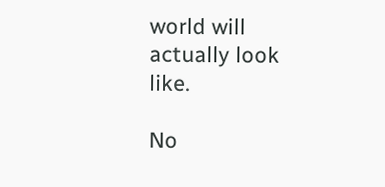world will actually look like.

No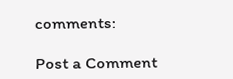comments:

Post a Comment